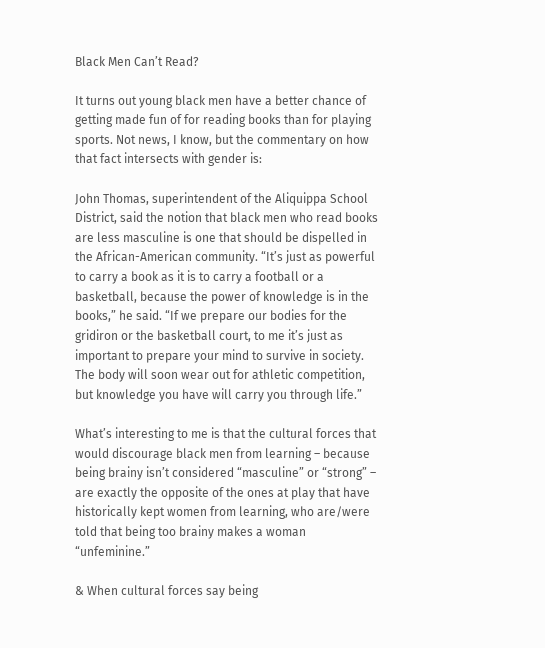Black Men Can’t Read?

It turns out young black men have a better chance of getting made fun of for reading books than for playing sports. Not news, I know, but the commentary on how that fact intersects with gender is:

John Thomas, superintendent of the Aliquippa School District, said the notion that black men who read books are less masculine is one that should be dispelled in the African-American community. “It’s just as powerful to carry a book as it is to carry a football or a basketball, because the power of knowledge is in the books,” he said. “If we prepare our bodies for the gridiron or the basketball court, to me it’s just as important to prepare your mind to survive in society. The body will soon wear out for athletic competition, but knowledge you have will carry you through life.”

What’s interesting to me is that the cultural forces that would discourage black men from learning – because being brainy isn’t considered “masculine” or “strong” – are exactly the opposite of the ones at play that have historically kept women from learning, who are/were told that being too brainy makes a woman “unfeminine.”

& When cultural forces say being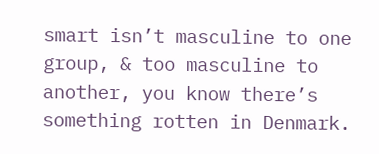smart isn’t masculine to one group, & too masculine to another, you know there’s something rotten in Denmark.